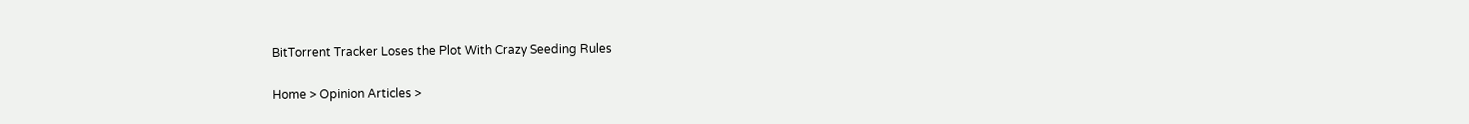BitTorrent Tracker Loses the Plot With Crazy Seeding Rules

Home > Opinion Articles >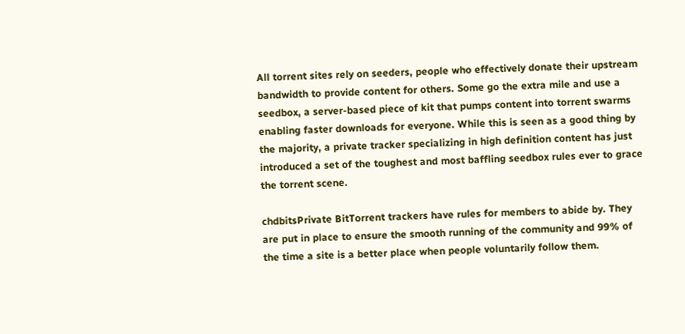All torrent sites rely on seeders, people who effectively donate their upstream bandwidth to provide content for others. Some go the extra mile and use a seedbox, a server-based piece of kit that pumps content into torrent swarms enabling faster downloads for everyone. While this is seen as a good thing by the majority, a private tracker specializing in high definition content has just introduced a set of the toughest and most baffling seedbox rules ever to grace the torrent scene.

chdbitsPrivate BitTorrent trackers have rules for members to abide by. They are put in place to ensure the smooth running of the community and 99% of the time a site is a better place when people voluntarily follow them.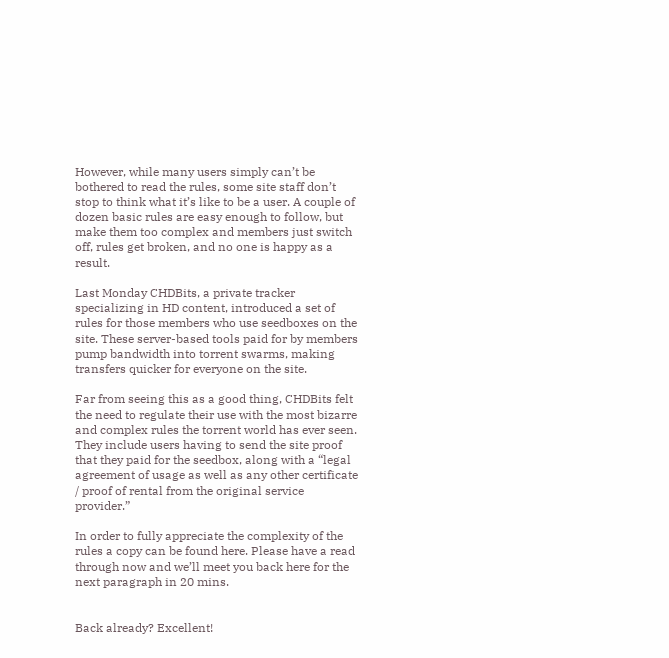However, while many users simply can’t be bothered to read the rules, some site staff don’t stop to think what it’s like to be a user. A couple of dozen basic rules are easy enough to follow, but make them too complex and members just switch off, rules get broken, and no one is happy as a result.

Last Monday CHDBits, a private tracker specializing in HD content, introduced a set of rules for those members who use seedboxes on the site. These server-based tools paid for by members pump bandwidth into torrent swarms, making transfers quicker for everyone on the site.

Far from seeing this as a good thing, CHDBits felt the need to regulate their use with the most bizarre and complex rules the torrent world has ever seen. They include users having to send the site proof that they paid for the seedbox, along with a “legal agreement of usage as well as any other certificate / proof of rental from the original service provider.”

In order to fully appreciate the complexity of the rules a copy can be found here. Please have a read through now and we’ll meet you back here for the next paragraph in 20 mins.


Back already? Excellent!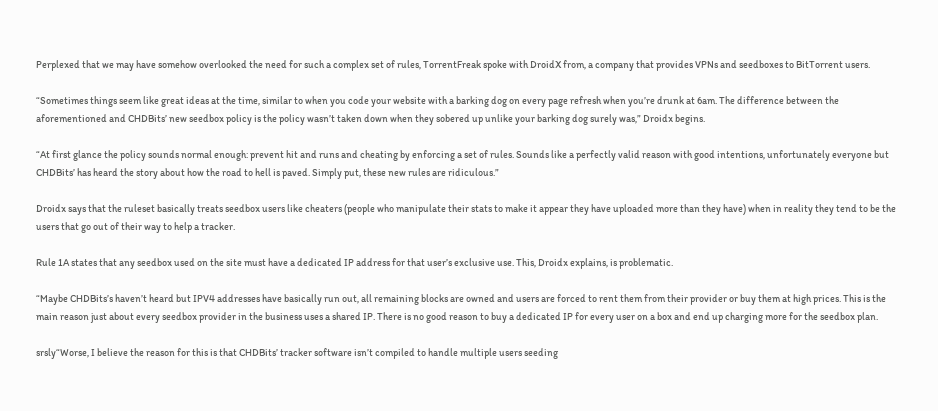Perplexed that we may have somehow overlooked the need for such a complex set of rules, TorrentFreak spoke with DroidX from, a company that provides VPNs and seedboxes to BitTorrent users.

“Sometimes things seem like great ideas at the time, similar to when you code your website with a barking dog on every page refresh when you’re drunk at 6am. The difference between the aforementioned and CHDBits’ new seedbox policy is the policy wasn’t taken down when they sobered up unlike your barking dog surely was,” Droidx begins.

“At first glance the policy sounds normal enough: prevent hit and runs and cheating by enforcing a set of rules. Sounds like a perfectly valid reason with good intentions, unfortunately everyone but CHDBits’ has heard the story about how the road to hell is paved. Simply put, these new rules are ridiculous.”

Droidx says that the ruleset basically treats seedbox users like cheaters (people who manipulate their stats to make it appear they have uploaded more than they have) when in reality they tend to be the users that go out of their way to help a tracker.

Rule 1A states that any seedbox used on the site must have a dedicated IP address for that user’s exclusive use. This, Droidx explains, is problematic.

“Maybe CHDBits’s haven’t heard but IPV4 addresses have basically run out, all remaining blocks are owned and users are forced to rent them from their provider or buy them at high prices. This is the main reason just about every seedbox provider in the business uses a shared IP. There is no good reason to buy a dedicated IP for every user on a box and end up charging more for the seedbox plan.

srsly“Worse, I believe the reason for this is that CHDBits’ tracker software isn’t compiled to handle multiple users seeding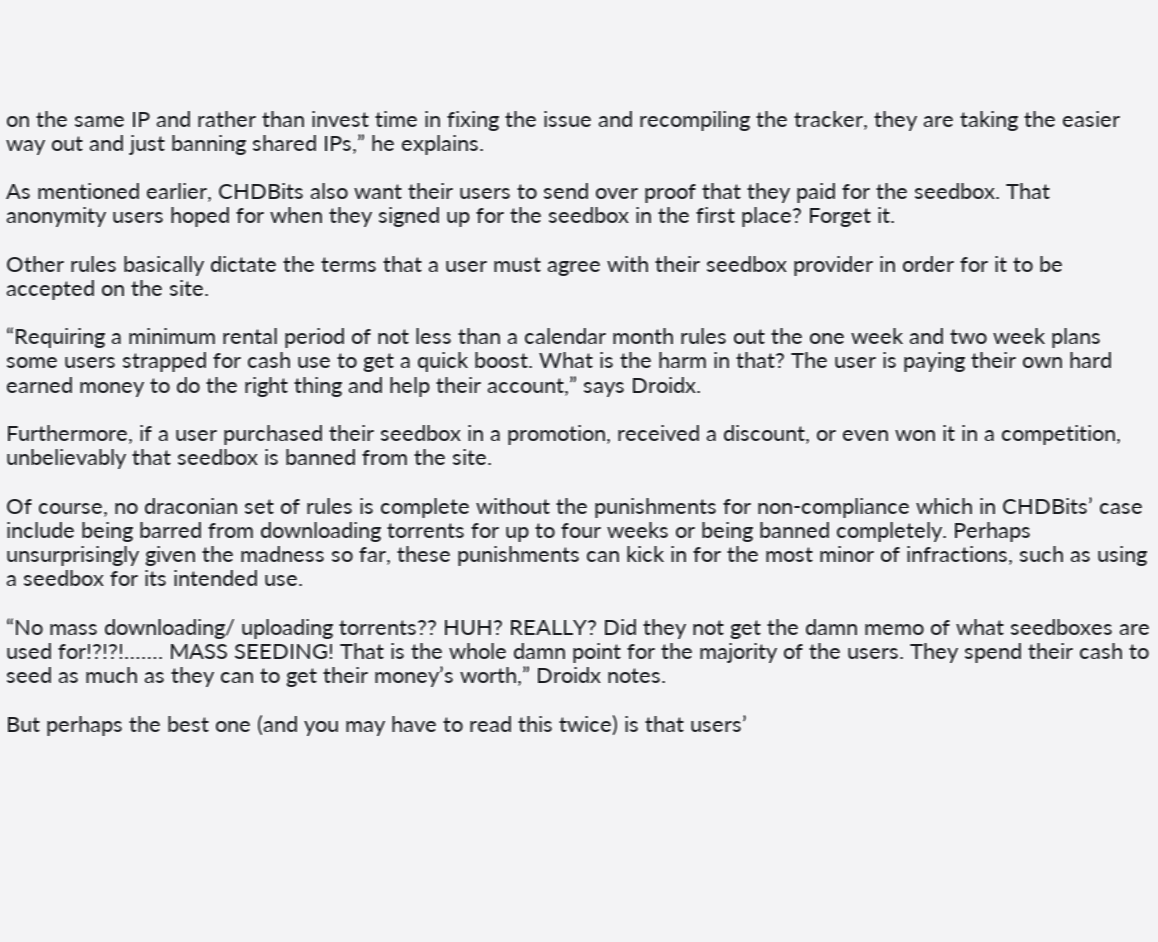on the same IP and rather than invest time in fixing the issue and recompiling the tracker, they are taking the easier way out and just banning shared IPs,” he explains.

As mentioned earlier, CHDBits also want their users to send over proof that they paid for the seedbox. That anonymity users hoped for when they signed up for the seedbox in the first place? Forget it.

Other rules basically dictate the terms that a user must agree with their seedbox provider in order for it to be accepted on the site.

“Requiring a minimum rental period of not less than a calendar month rules out the one week and two week plans some users strapped for cash use to get a quick boost. What is the harm in that? The user is paying their own hard earned money to do the right thing and help their account,” says Droidx.

Furthermore, if a user purchased their seedbox in a promotion, received a discount, or even won it in a competition, unbelievably that seedbox is banned from the site.

Of course, no draconian set of rules is complete without the punishments for non-compliance which in CHDBits’ case include being barred from downloading torrents for up to four weeks or being banned completely. Perhaps unsurprisingly given the madness so far, these punishments can kick in for the most minor of infractions, such as using a seedbox for its intended use.

“No mass downloading/ uploading torrents?? HUH? REALLY? Did they not get the damn memo of what seedboxes are used for!?!?!……. MASS SEEDING! That is the whole damn point for the majority of the users. They spend their cash to seed as much as they can to get their money’s worth,” Droidx notes.

But perhaps the best one (and you may have to read this twice) is that users’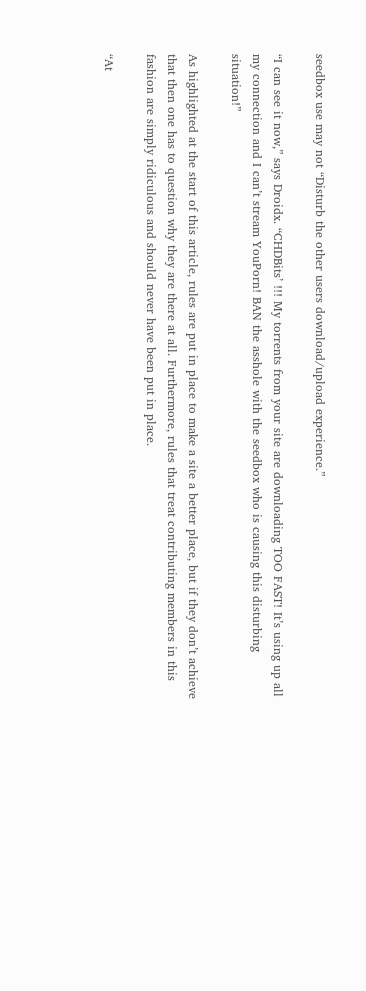seedbox use may not “Disturb the other users download/upload experience.”

“I can see it now,” says Droidx. “CHDBits’ !!! My torrents from your site are downloading TOO FAST! It’s using up all my connection and I can’t stream YouPorn! BAN the asshole with the seedbox who is causing this disturbing situation!”

As highlighted at the start of this article, rules are put in place to make a site a better place, but if they don’t achieve that then one has to question why they are there at all. Furthermore, rules that treat contributing members in this fashion are simply ridiculous and should never have been put in place.

“At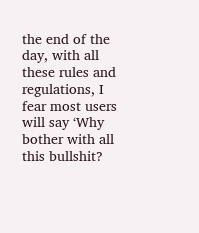the end of the day, with all these rules and regulations, I fear most users will say ‘Why bother with all this bullshit?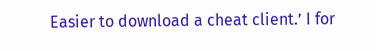Easier to download a cheat client.’ I for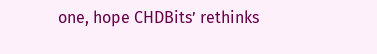one, hope CHDBits’ rethinks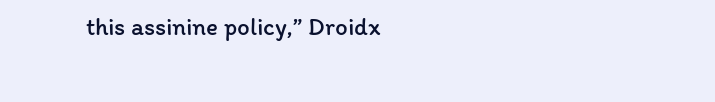this assinine policy,” Droidx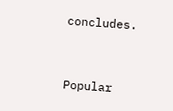concludes.


Popular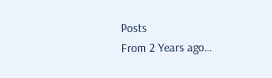Posts
From 2 Years ago…